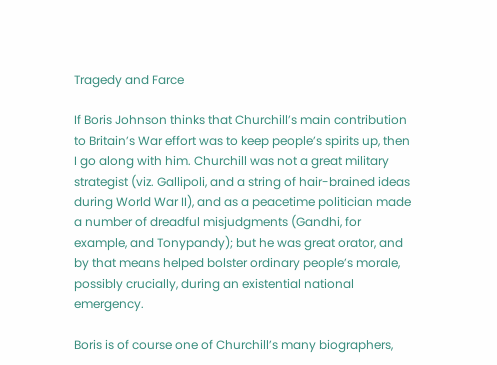Tragedy and Farce

If Boris Johnson thinks that Churchill’s main contribution to Britain’s War effort was to keep people’s spirits up, then I go along with him. Churchill was not a great military strategist (viz. Gallipoli, and a string of hair-brained ideas during World War II), and as a peacetime politician made a number of dreadful misjudgments (Gandhi, for example, and Tonypandy); but he was great orator, and by that means helped bolster ordinary people’s morale, possibly crucially, during an existential national emergency.

Boris is of course one of Churchill’s many biographers,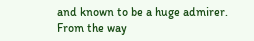and known to be a huge admirer. From the way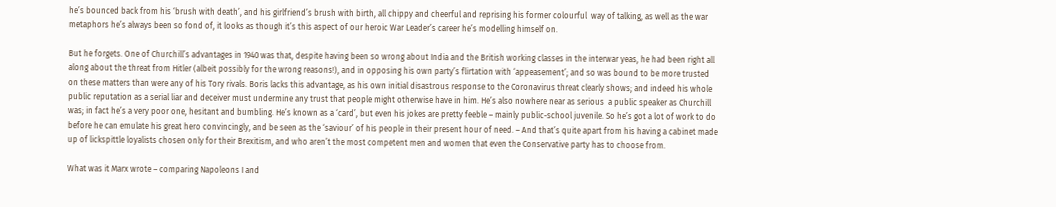he’s bounced back from his ‘brush with death’, and his girlfriend’s brush with birth, all chippy and cheerful and reprising his former colourful  way of talking, as well as the war metaphors he’s always been so fond of, it looks as though it’s this aspect of our heroic War Leader’s career he’s modelling himself on.

But he forgets. One of Churchill’s advantages in 1940 was that, despite having been so wrong about India and the British working classes in the interwar yeas, he had been right all along about the threat from Hitler (albeit possibly for the wrong reasons!), and in opposing his own party’s flirtation with ‘appeasement’; and so was bound to be more trusted  on these matters than were any of his Tory rivals. Boris lacks this advantage, as his own initial disastrous response to the Coronavirus threat clearly shows; and indeed his whole public reputation as a serial liar and deceiver must undermine any trust that people might otherwise have in him. He’s also nowhere near as serious  a public speaker as Churchill was; in fact he’s a very poor one, hesitant and bumbling. He’s known as a ‘card’, but even his jokes are pretty feeble – mainly public-school juvenile. So he’s got a lot of work to do before he can emulate his great hero convincingly, and be seen as the ‘saviour’ of his people in their present hour of need. – And that’s quite apart from his having a cabinet made up of lickspittle loyalists chosen only for their Brexitism, and who aren’t the most competent men and women that even the Conservative party has to choose from.

What was it Marx wrote – comparing Napoleons I and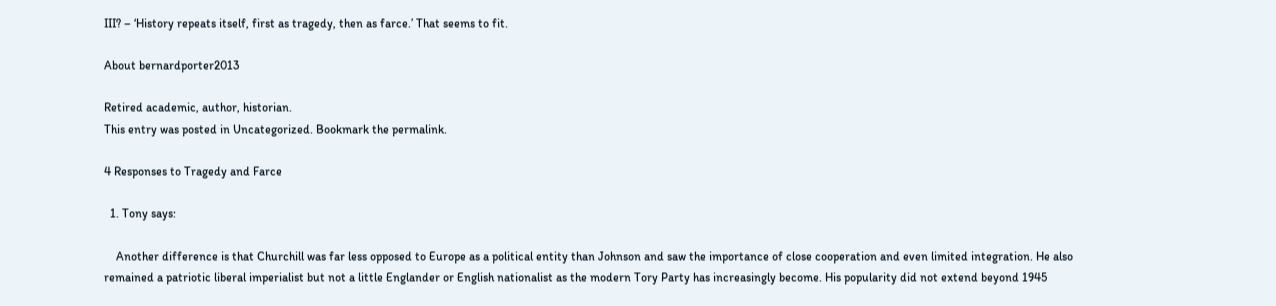III? – ‘History repeats itself, first as tragedy, then as farce.’ That seems to fit.

About bernardporter2013

Retired academic, author, historian.
This entry was posted in Uncategorized. Bookmark the permalink.

4 Responses to Tragedy and Farce

  1. Tony says:

    Another difference is that Churchill was far less opposed to Europe as a political entity than Johnson and saw the importance of close cooperation and even limited integration. He also remained a patriotic liberal imperialist but not a little Englander or English nationalist as the modern Tory Party has increasingly become. His popularity did not extend beyond 1945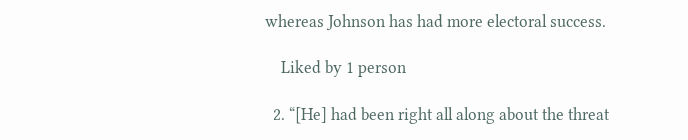whereas Johnson has had more electoral success.

    Liked by 1 person

  2. “[He] had been right all along about the threat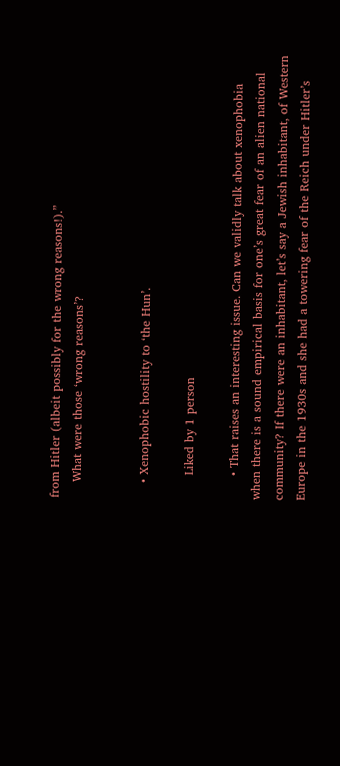from Hitler (albeit possibly for the wrong reasons!).”
    What were those ‘wrong reasons’?


    • Xenophobic hostility to ‘the Hun’.

      Liked by 1 person

      • That raises an interesting issue. Can we validly talk about xenophobia when there is a sound empirical basis for one’s great fear of an alien national community? If there were an inhabitant, let’s say a Jewish inhabitant, of Western Europe in the 1930s and she had a towering fear of the Reich under Hitler’s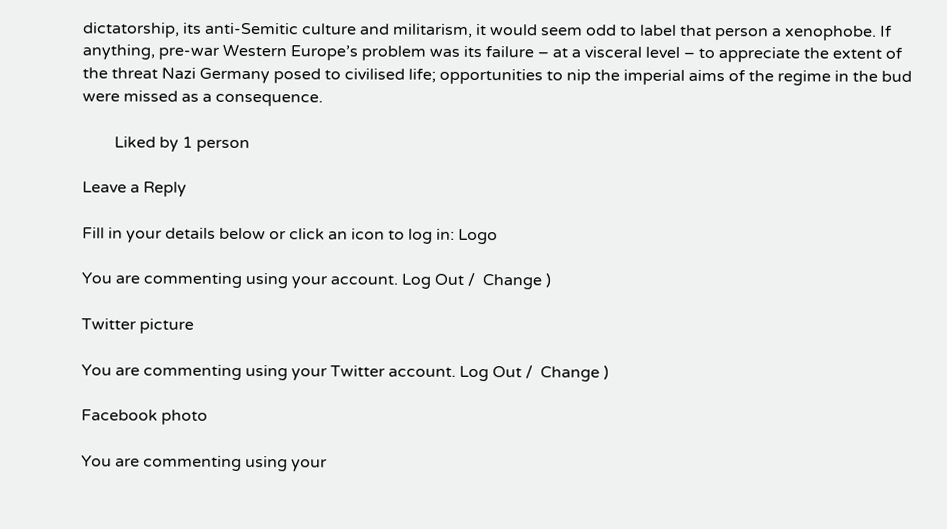dictatorship, its anti-Semitic culture and militarism, it would seem odd to label that person a xenophobe. If anything, pre-war Western Europe’s problem was its failure – at a visceral level – to appreciate the extent of the threat Nazi Germany posed to civilised life; opportunities to nip the imperial aims of the regime in the bud were missed as a consequence.

        Liked by 1 person

Leave a Reply

Fill in your details below or click an icon to log in: Logo

You are commenting using your account. Log Out /  Change )

Twitter picture

You are commenting using your Twitter account. Log Out /  Change )

Facebook photo

You are commenting using your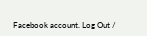Facebook account. Log Out /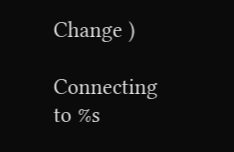Change )

Connecting to %s